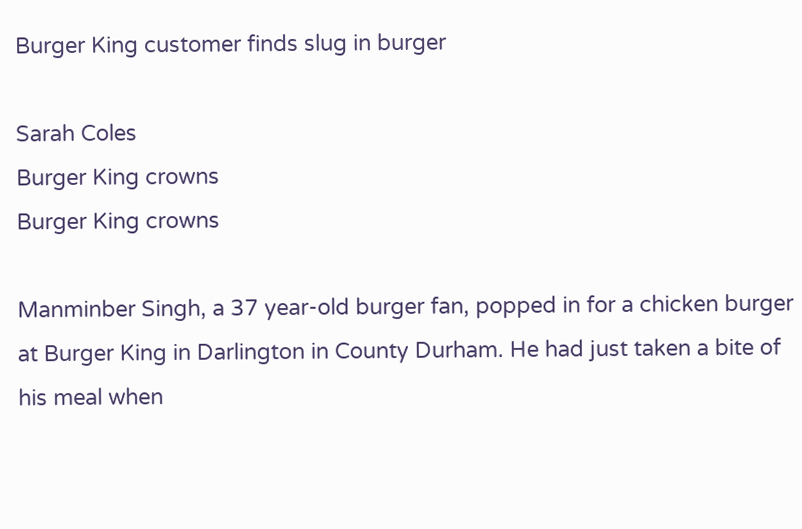Burger King customer finds slug in burger

Sarah Coles
Burger King crowns
Burger King crowns

Manminber Singh, a 37 year-old burger fan, popped in for a chicken burger at Burger King in Darlington in County Durham. He had just taken a bite of his meal when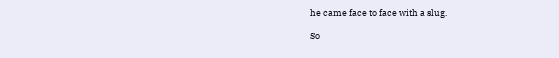he came face to face with a slug.

So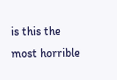is this the most horrible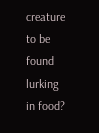creature to be found lurking in food?